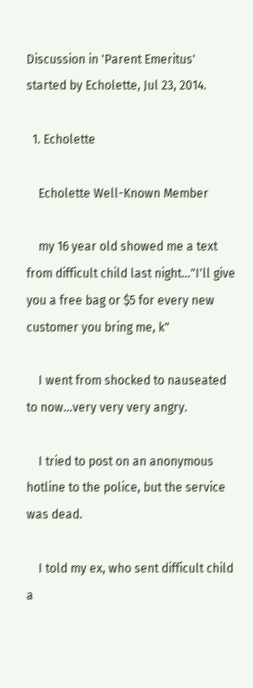Discussion in 'Parent Emeritus' started by Echolette, Jul 23, 2014.

  1. Echolette

    Echolette Well-Known Member

    my 16 year old showed me a text from difficult child last night..."I'll give you a free bag or $5 for every new customer you bring me, k"

    I went from shocked to nauseated to now...very very very angry.

    I tried to post on an anonymous hotline to the police, but the service was dead.

    I told my ex, who sent difficult child a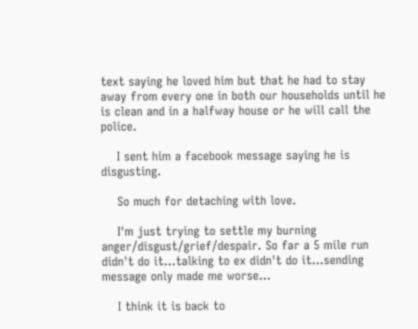text saying he loved him but that he had to stay away from every one in both our households until he is clean and in a halfway house or he will call the police.

    I sent him a facebook message saying he is disgusting.

    So much for detaching with love.

    I'm just trying to settle my burning anger/disgust/grief/despair. So far a 5 mile run didn't do it...talking to ex didn't do it...sending message only made me worse...

    I think it is back to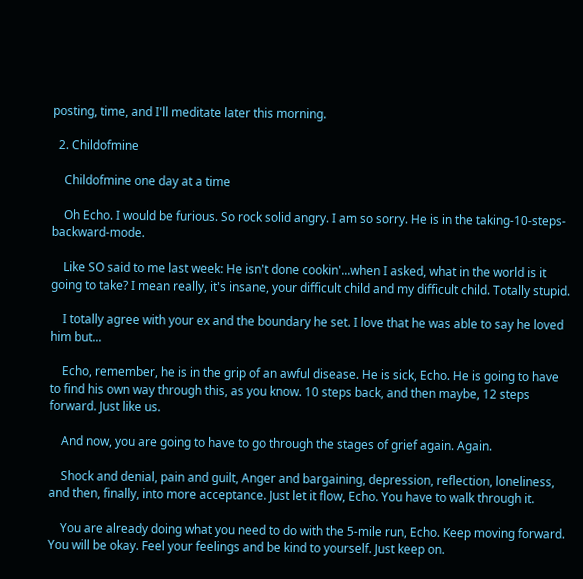posting, time, and I'll meditate later this morning.

  2. Childofmine

    Childofmine one day at a time

    Oh Echo. I would be furious. So rock solid angry. I am so sorry. He is in the taking-10-steps-backward-mode.

    Like SO said to me last week: He isn't done cookin'...when I asked, what in the world is it going to take? I mean really, it's insane, your difficult child and my difficult child. Totally stupid.

    I totally agree with your ex and the boundary he set. I love that he was able to say he loved him but...

    Echo, remember, he is in the grip of an awful disease. He is sick, Echo. He is going to have to find his own way through this, as you know. 10 steps back, and then maybe, 12 steps forward. Just like us.

    And now, you are going to have to go through the stages of grief again. Again.

    Shock and denial, pain and guilt, Anger and bargaining, depression, reflection, loneliness, and then, finally, into more acceptance. Just let it flow, Echo. You have to walk through it.

    You are already doing what you need to do with the 5-mile run, Echo. Keep moving forward. You will be okay. Feel your feelings and be kind to yourself. Just keep on.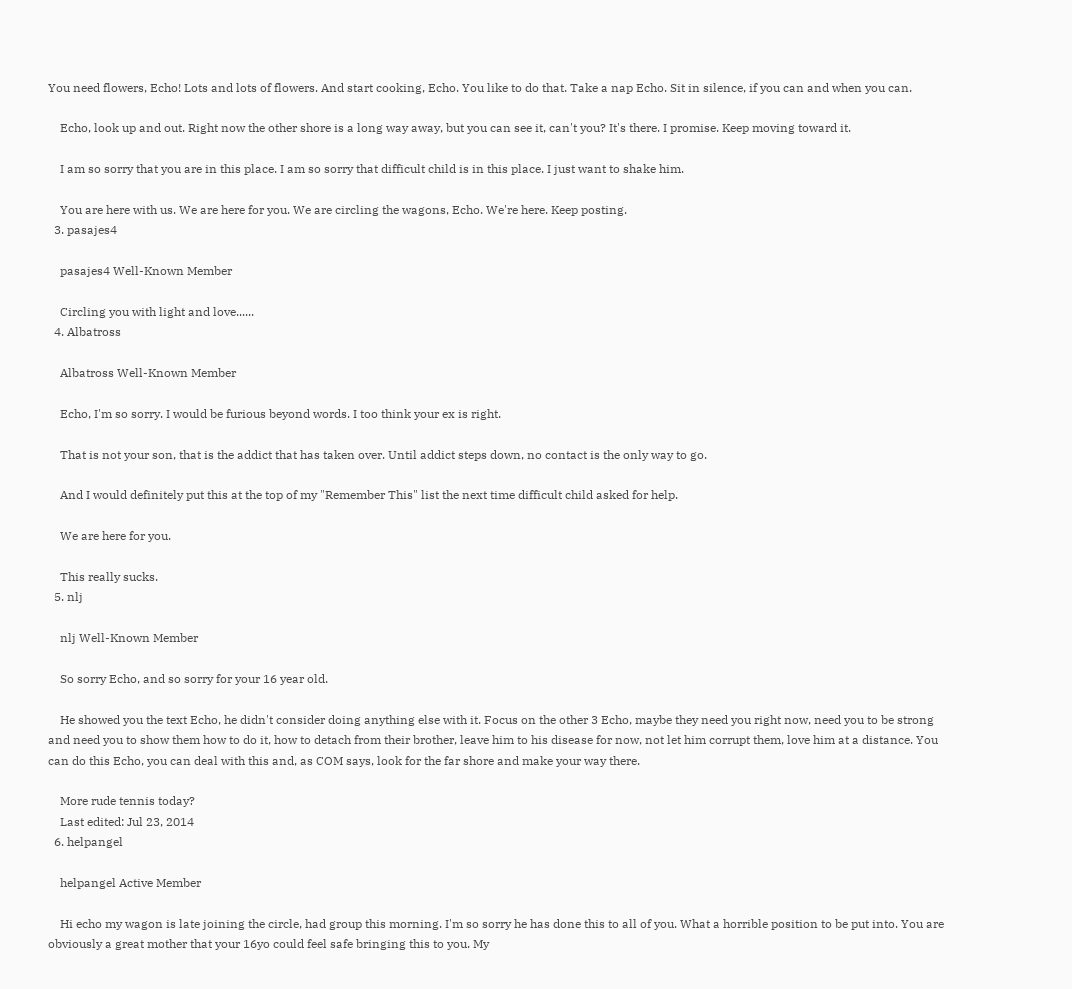You need flowers, Echo! Lots and lots of flowers. And start cooking, Echo. You like to do that. Take a nap Echo. Sit in silence, if you can and when you can.

    Echo, look up and out. Right now the other shore is a long way away, but you can see it, can't you? It's there. I promise. Keep moving toward it.

    I am so sorry that you are in this place. I am so sorry that difficult child is in this place. I just want to shake him.

    You are here with us. We are here for you. We are circling the wagons, Echo. We're here. Keep posting.
  3. pasajes4

    pasajes4 Well-Known Member

    Circling you with light and love......
  4. Albatross

    Albatross Well-Known Member

    Echo, I'm so sorry. I would be furious beyond words. I too think your ex is right.

    That is not your son, that is the addict that has taken over. Until addict steps down, no contact is the only way to go.

    And I would definitely put this at the top of my "Remember This" list the next time difficult child asked for help.

    We are here for you.

    This really sucks.
  5. nlj

    nlj Well-Known Member

    So sorry Echo, and so sorry for your 16 year old.

    He showed you the text Echo, he didn't consider doing anything else with it. Focus on the other 3 Echo, maybe they need you right now, need you to be strong and need you to show them how to do it, how to detach from their brother, leave him to his disease for now, not let him corrupt them, love him at a distance. You can do this Echo, you can deal with this and, as COM says, look for the far shore and make your way there.

    More rude tennis today?
    Last edited: Jul 23, 2014
  6. helpangel

    helpangel Active Member

    Hi echo my wagon is late joining the circle, had group this morning. I'm so sorry he has done this to all of you. What a horrible position to be put into. You are obviously a great mother that your 16yo could feel safe bringing this to you. My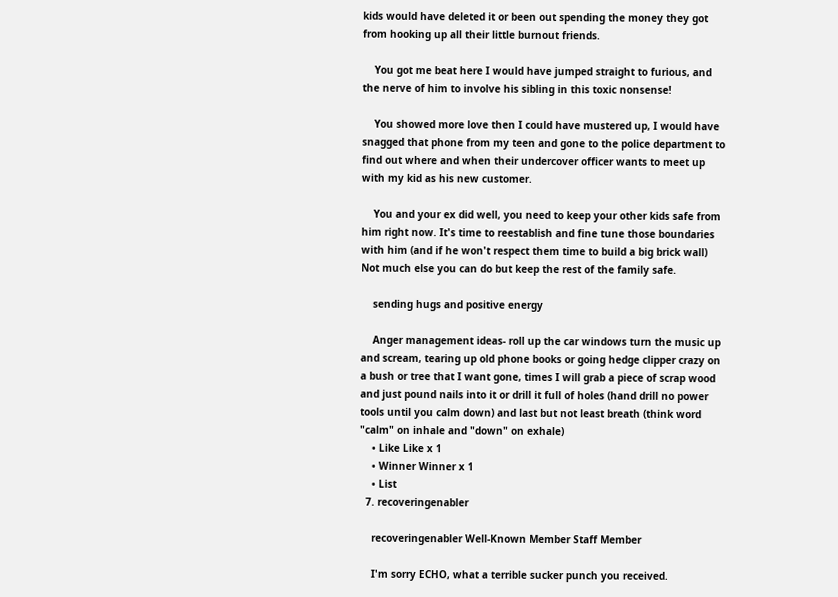kids would have deleted it or been out spending the money they got from hooking up all their little burnout friends.

    You got me beat here I would have jumped straight to furious, and the nerve of him to involve his sibling in this toxic nonsense!

    You showed more love then I could have mustered up, I would have snagged that phone from my teen and gone to the police department to find out where and when their undercover officer wants to meet up with my kid as his new customer.

    You and your ex did well, you need to keep your other kids safe from him right now. It's time to reestablish and fine tune those boundaries with him (and if he won't respect them time to build a big brick wall) Not much else you can do but keep the rest of the family safe.

    sending hugs and positive energy

    Anger management ideas- roll up the car windows turn the music up and scream, tearing up old phone books or going hedge clipper crazy on a bush or tree that I want gone, times I will grab a piece of scrap wood and just pound nails into it or drill it full of holes (hand drill no power tools until you calm down) and last but not least breath (think word "calm" on inhale and "down" on exhale)
    • Like Like x 1
    • Winner Winner x 1
    • List
  7. recoveringenabler

    recoveringenabler Well-Known Member Staff Member

    I'm sorry ECHO, what a terrible sucker punch you received.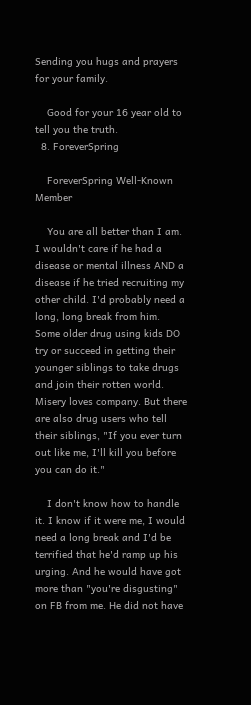Sending you hugs and prayers for your family.

    Good for your 16 year old to tell you the truth.
  8. ForeverSpring

    ForeverSpring Well-Known Member

    You are all better than I am. I wouldn't care if he had a disease or mental illness AND a disease if he tried recruiting my other child. I'd probably need a long, long break from him. Some older drug using kids DO try or succeed in getting their younger siblings to take drugs and join their rotten world. Misery loves company. But there are also drug users who tell their siblings, "If you ever turn out like me, I'll kill you before you can do it."

    I don't know how to handle it. I know if it were me, I would need a long break and I'd be terrified that he'd ramp up his urging. And he would have got more than "you're disgusting" on FB from me. He did not have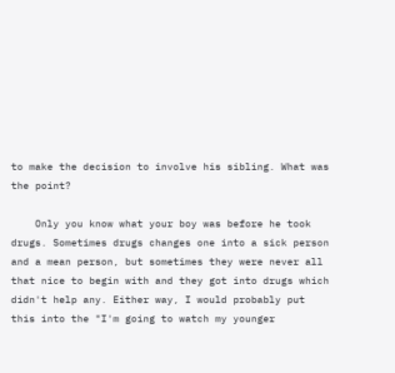to make the decision to involve his sibling. What was the point?

    Only you know what your boy was before he took drugs. Sometimes drugs changes one into a sick person and a mean person, but sometimes they were never all that nice to begin with and they got into drugs which didn't help any. Either way, I would probably put this into the "I'm going to watch my younger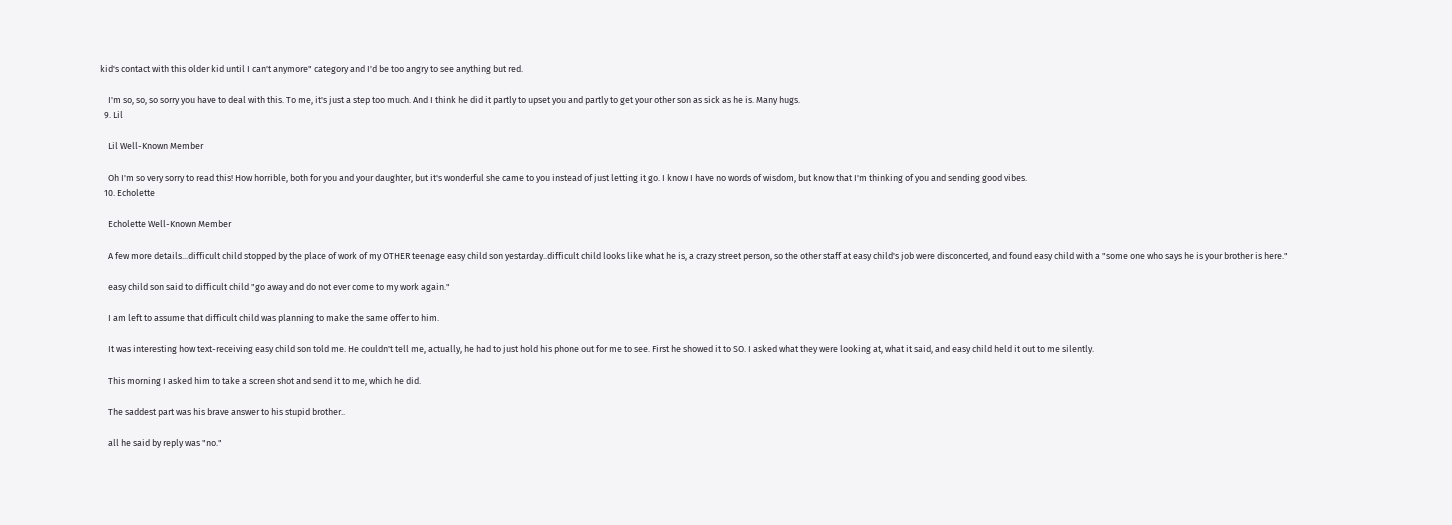kid's contact with this older kid until I can't anymore" category and I'd be too angry to see anything but red.

    I'm so, so, so sorry you have to deal with this. To me, it's just a step too much. And I think he did it partly to upset you and partly to get your other son as sick as he is. Many hugs.
  9. Lil

    Lil Well-Known Member

    Oh I'm so very sorry to read this! How horrible, both for you and your daughter, but it's wonderful she came to you instead of just letting it go. I know I have no words of wisdom, but know that I'm thinking of you and sending good vibes.
  10. Echolette

    Echolette Well-Known Member

    A few more details...difficult child stopped by the place of work of my OTHER teenage easy child son yestarday..difficult child looks like what he is, a crazy street person, so the other staff at easy child's job were disconcerted, and found easy child with a "some one who says he is your brother is here."

    easy child son said to difficult child "go away and do not ever come to my work again."

    I am left to assume that difficult child was planning to make the same offer to him.

    It was interesting how text-receiving easy child son told me. He couldn't tell me, actually, he had to just hold his phone out for me to see. First he showed it to SO. I asked what they were looking at, what it said, and easy child held it out to me silently.

    This morning I asked him to take a screen shot and send it to me, which he did.

    The saddest part was his brave answer to his stupid brother..

    all he said by reply was "no."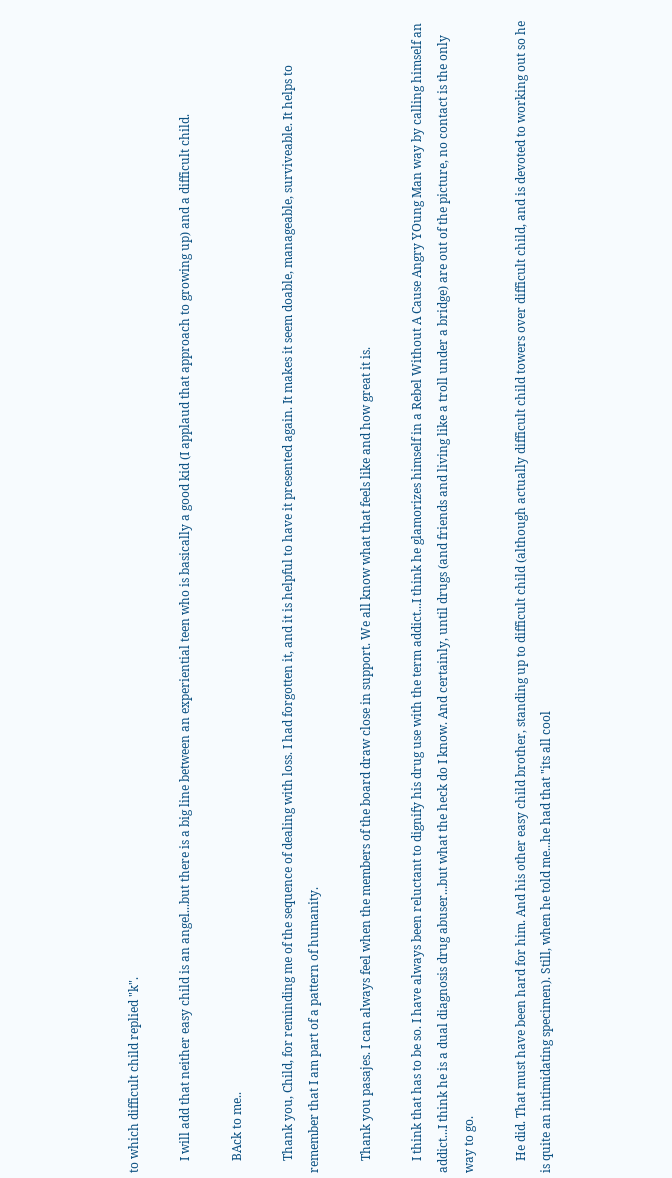to which difficult child replied "k".

    I will add that neither easy child is an angel...but there is a big line between an experiential teen who is basically a good kid (I applaud that approach to growing up) and a difficult child.

    BAck to me..

    Thank you, Child, for reminding me of the sequence of dealing with loss. I had forgotten it, and it is helpful to have it presented again. It makes it seem doable, manageable, surviveable. It helps to remember that I am part of a pattern of humanity.

    Thank you pasajes. I can always feel when the members of the board draw close in support. We all know what that feels like and how great it is.

    I think that has to be so. I have always been reluctant to dignify his drug use with the term addict...I think he glamorizes himself in a Rebel Without A Cause Angry YOung Man way by calling himself an addict...I think he is a dual diagnosis drug abuser...but what the heck do I know. And certainly, until drugs (and friends and living like a troll under a bridge) are out of the picture, no contact is the only way to go.

    He did. That must have been hard for him. And his other easy child brother, standing up to difficult child (although actually difficult child towers over difficult child, and is devoted to working out so he is quite an intimidating specimen). Still, when he told me...he had that "its all cool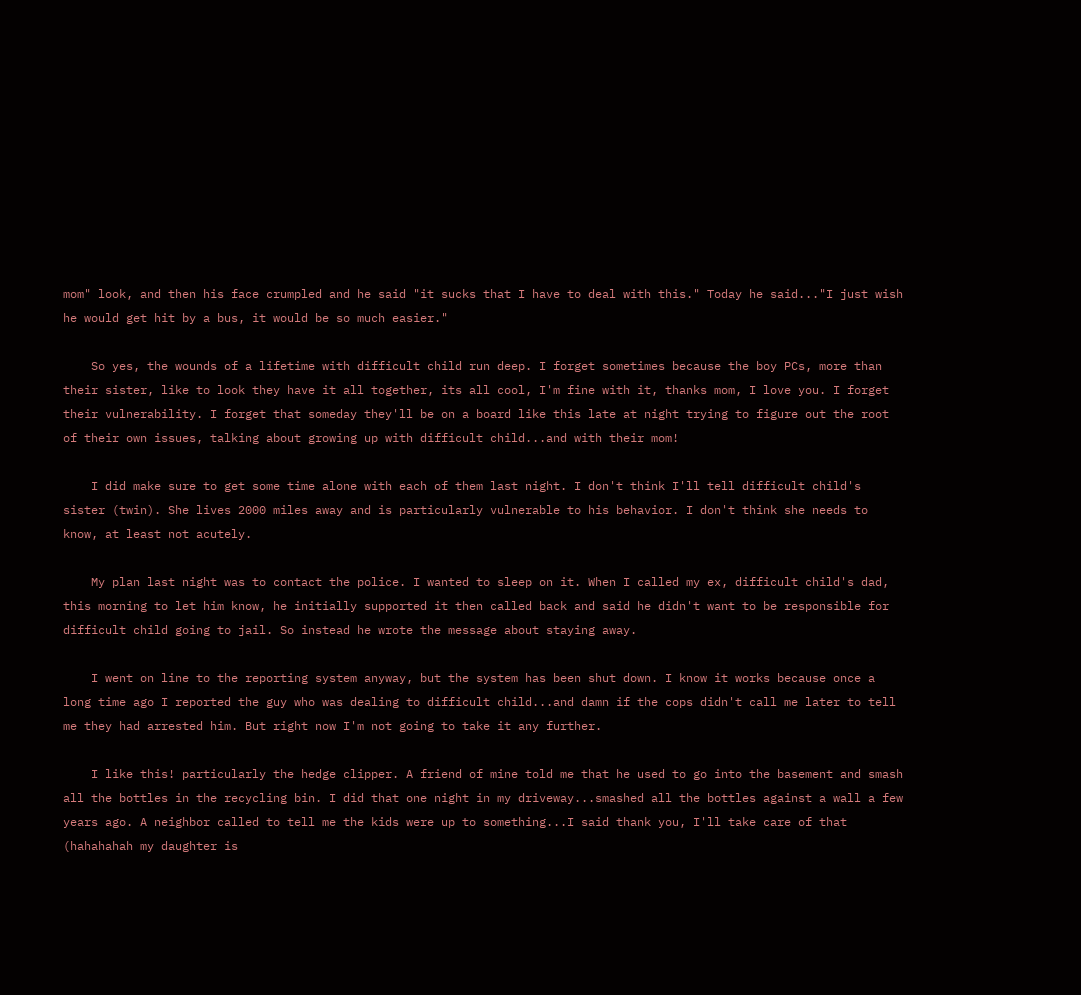mom" look, and then his face crumpled and he said "it sucks that I have to deal with this." Today he said..."I just wish he would get hit by a bus, it would be so much easier."

    So yes, the wounds of a lifetime with difficult child run deep. I forget sometimes because the boy PCs, more than their sister, like to look they have it all together, its all cool, I'm fine with it, thanks mom, I love you. I forget their vulnerability. I forget that someday they'll be on a board like this late at night trying to figure out the root of their own issues, talking about growing up with difficult child...and with their mom!

    I did make sure to get some time alone with each of them last night. I don't think I'll tell difficult child's sister (twin). She lives 2000 miles away and is particularly vulnerable to his behavior. I don't think she needs to know, at least not acutely.

    My plan last night was to contact the police. I wanted to sleep on it. When I called my ex, difficult child's dad, this morning to let him know, he initially supported it then called back and said he didn't want to be responsible for difficult child going to jail. So instead he wrote the message about staying away.

    I went on line to the reporting system anyway, but the system has been shut down. I know it works because once a long time ago I reported the guy who was dealing to difficult child...and damn if the cops didn't call me later to tell me they had arrested him. But right now I'm not going to take it any further.

    I like this! particularly the hedge clipper. A friend of mine told me that he used to go into the basement and smash all the bottles in the recycling bin. I did that one night in my driveway...smashed all the bottles against a wall a few years ago. A neighbor called to tell me the kids were up to something...I said thank you, I'll take care of that (hahahahah my daughter is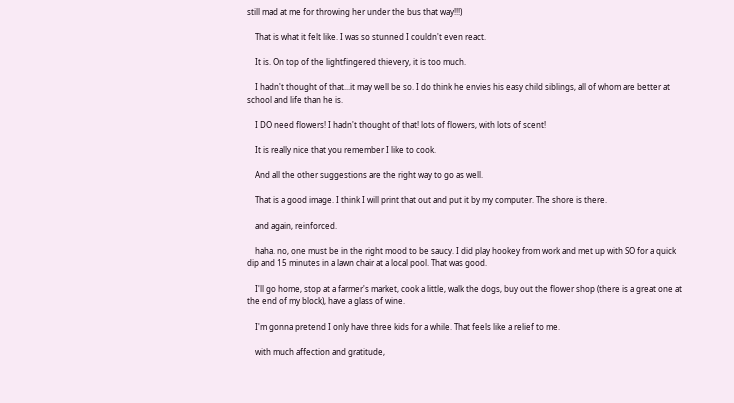still mad at me for throwing her under the bus that way!!!)

    That is what it felt like. I was so stunned I couldn't even react.

    It is. On top of the lightfingered thievery, it is too much.

    I hadn't thought of that...it may well be so. I do think he envies his easy child siblings, all of whom are better at school and life than he is.

    I DO need flowers! I hadn't thought of that! lots of flowers, with lots of scent!

    It is really nice that you remember I like to cook.

    And all the other suggestions are the right way to go as well.

    That is a good image. I think I will print that out and put it by my computer. The shore is there.

    and again, reinforced.

    haha. no, one must be in the right mood to be saucy. I did play hookey from work and met up with SO for a quick dip and 15 minutes in a lawn chair at a local pool. That was good.

    I'll go home, stop at a farmer's market, cook a little, walk the dogs, buy out the flower shop (there is a great one at the end of my block), have a glass of wine.

    I'm gonna pretend I only have three kids for a while. That feels like a relief to me.

    with much affection and gratitude,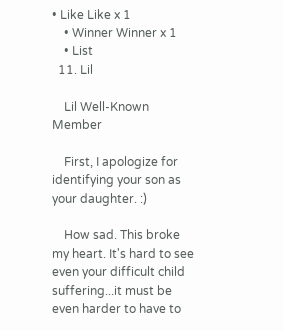• Like Like x 1
    • Winner Winner x 1
    • List
  11. Lil

    Lil Well-Known Member

    First, I apologize for identifying your son as your daughter. :)

    How sad. This broke my heart. It's hard to see even your difficult child suffering...it must be even harder to have to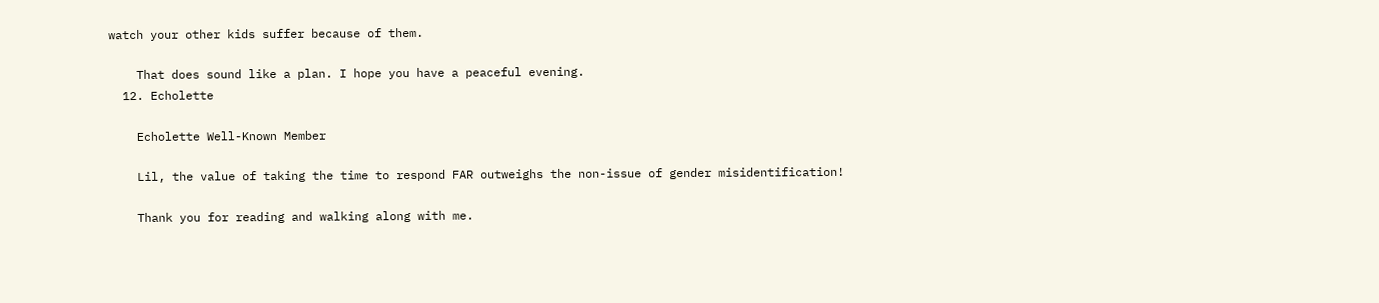watch your other kids suffer because of them.

    That does sound like a plan. I hope you have a peaceful evening.
  12. Echolette

    Echolette Well-Known Member

    Lil, the value of taking the time to respond FAR outweighs the non-issue of gender misidentification!

    Thank you for reading and walking along with me.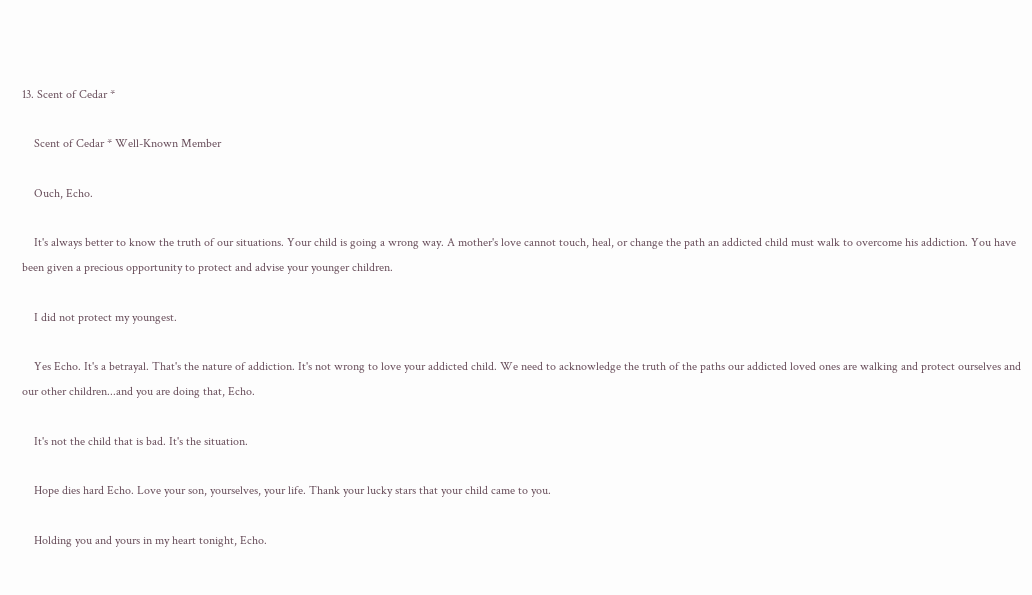13. Scent of Cedar *

    Scent of Cedar * Well-Known Member

    Ouch, Echo.

    It's always better to know the truth of our situations. Your child is going a wrong way. A mother's love cannot touch, heal, or change the path an addicted child must walk to overcome his addiction. You have been given a precious opportunity to protect and advise your younger children.

    I did not protect my youngest.

    Yes Echo. It's a betrayal. That's the nature of addiction. It's not wrong to love your addicted child. We need to acknowledge the truth of the paths our addicted loved ones are walking and protect ourselves and our other children...and you are doing that, Echo.

    It's not the child that is bad. It's the situation.

    Hope dies hard Echo. Love your son, yourselves, your life. Thank your lucky stars that your child came to you.

    Holding you and yours in my heart tonight, Echo.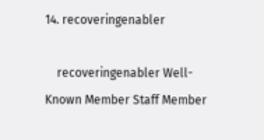14. recoveringenabler

    recoveringenabler Well-Known Member Staff Member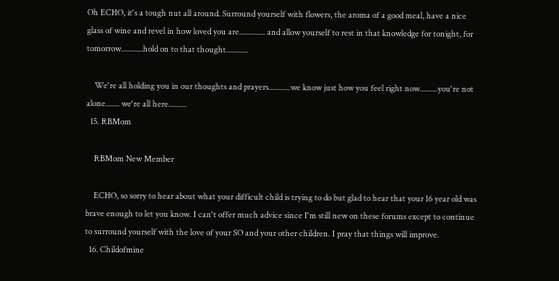Oh ECHO, it's a tough nut all around. Surround yourself with flowers, the aroma of a good meal, have a nice glass of wine and revel in how loved you are............. and allow yourself to rest in that knowledge for tonight, for tomorrow...........hold on to that thought...........

    We're all holding you in our thoughts and prayers...........we know just how you feel right now.........you're not alone....... we're all here.........
  15. RBMom

    RBMom New Member

    ECHO, so sorry to hear about what your difficult child is trying to do but glad to hear that your 16 year old was brave enough to let you know. I can't offer much advice since I'm still new on these forums except to continue to surround yourself with the love of your SO and your other children. I pray that things will improve.
  16. Childofmine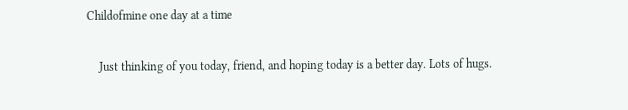Childofmine one day at a time

    Just thinking of you today, friend, and hoping today is a better day. Lots of hugs.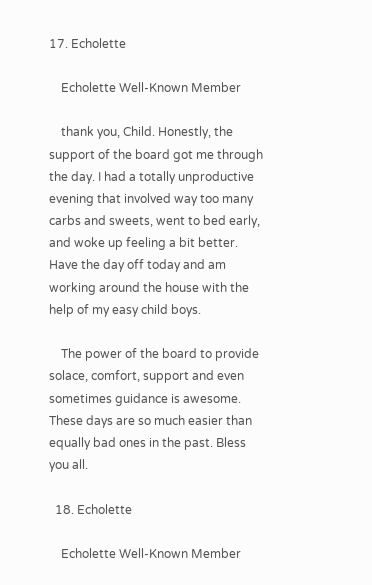17. Echolette

    Echolette Well-Known Member

    thank you, Child. Honestly, the support of the board got me through the day. I had a totally unproductive evening that involved way too many carbs and sweets, went to bed early, and woke up feeling a bit better. Have the day off today and am working around the house with the help of my easy child boys.

    The power of the board to provide solace, comfort, support and even sometimes guidance is awesome. These days are so much easier than equally bad ones in the past. Bless you all.

  18. Echolette

    Echolette Well-Known Member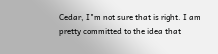Cedar, I"m not sure that is right. I am pretty committed to the idea that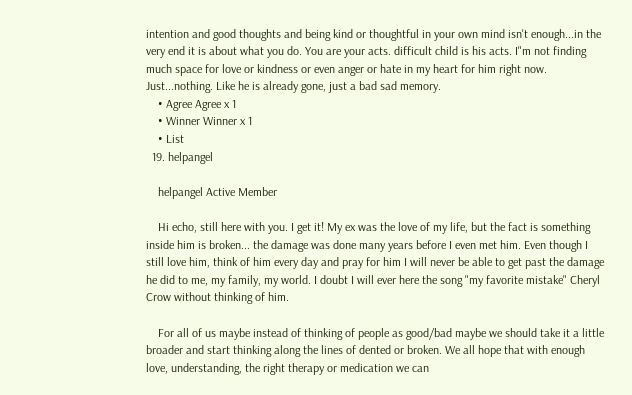intention and good thoughts and being kind or thoughtful in your own mind isn't enough...in the very end it is about what you do. You are your acts. difficult child is his acts. I"m not finding much space for love or kindness or even anger or hate in my heart for him right now. Just...nothing. Like he is already gone, just a bad sad memory.
    • Agree Agree x 1
    • Winner Winner x 1
    • List
  19. helpangel

    helpangel Active Member

    Hi echo, still here with you. I get it! My ex was the love of my life, but the fact is something inside him is broken... the damage was done many years before I even met him. Even though I still love him, think of him every day and pray for him I will never be able to get past the damage he did to me, my family, my world. I doubt I will ever here the song "my favorite mistake" Cheryl Crow without thinking of him.

    For all of us maybe instead of thinking of people as good/bad maybe we should take it a little broader and start thinking along the lines of dented or broken. We all hope that with enough love, understanding, the right therapy or medication we can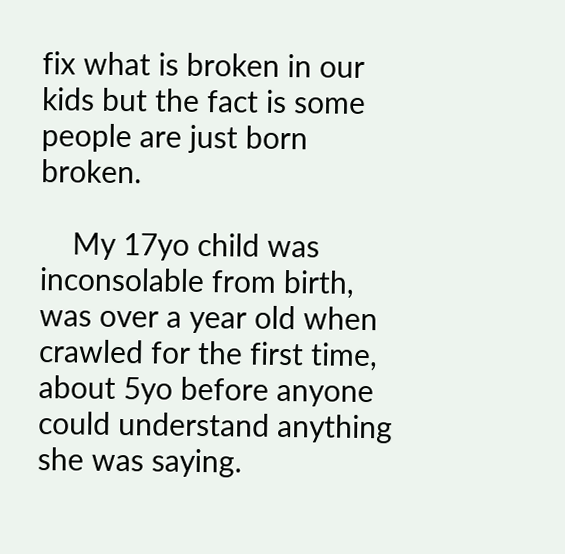fix what is broken in our kids but the fact is some people are just born broken.

    My 17yo child was inconsolable from birth, was over a year old when crawled for the first time, about 5yo before anyone could understand anything she was saying.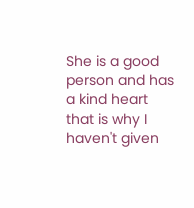She is a good person and has a kind heart that is why I haven't given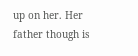up on her. Her father though is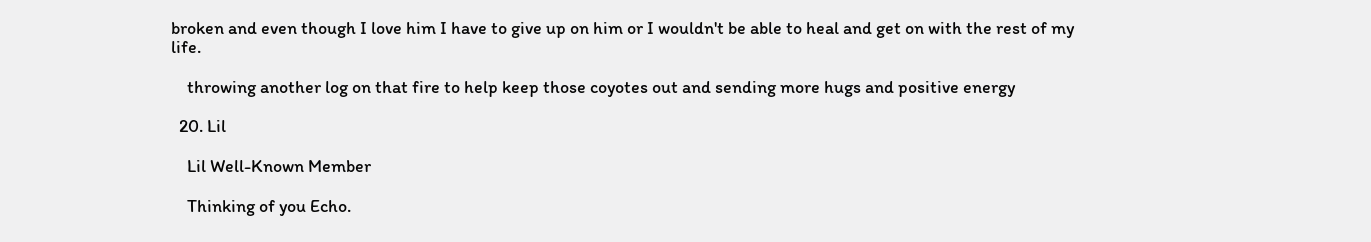broken and even though I love him I have to give up on him or I wouldn't be able to heal and get on with the rest of my life.

    throwing another log on that fire to help keep those coyotes out and sending more hugs and positive energy

  20. Lil

    Lil Well-Known Member

    Thinking of you Echo.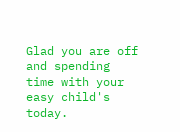Glad you are off and spending time with your easy child's today.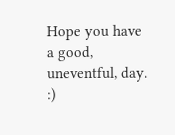Hope you have a good, uneventful, day. :)